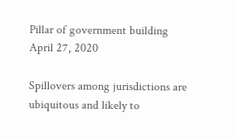Pillar of government building
April 27, 2020

Spillovers among jurisdictions are ubiquitous and likely to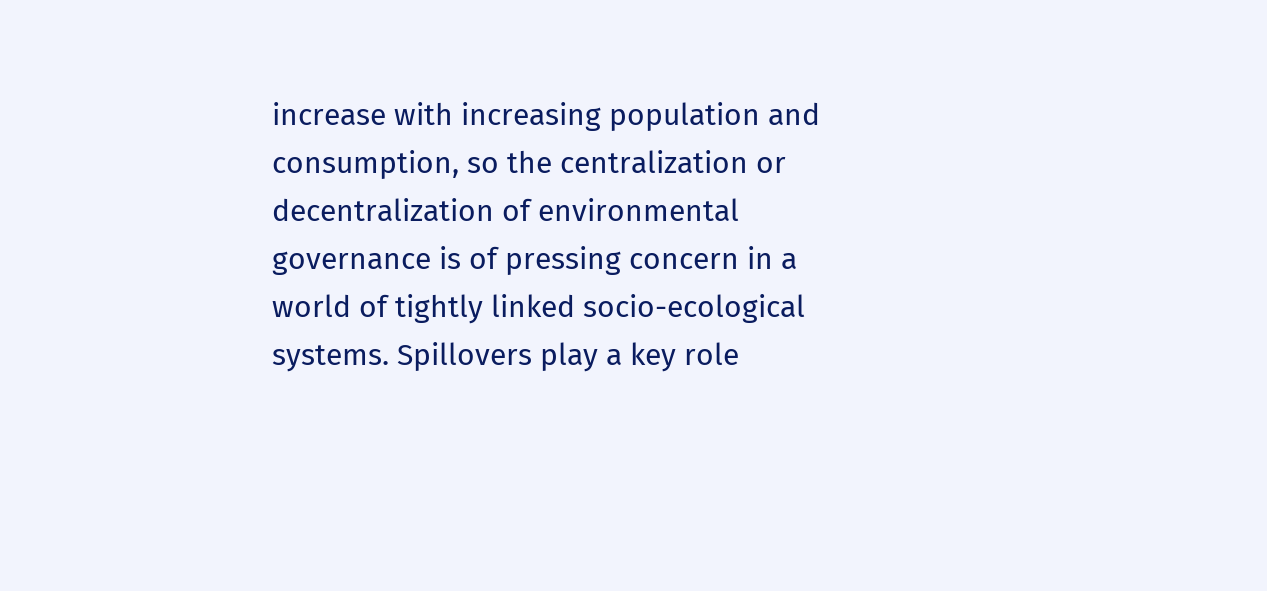increase with increasing population and consumption, so the centralization or decentralization of environmental governance is of pressing concern in a world of tightly linked socio-ecological systems. Spillovers play a key role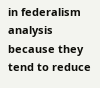in federalism analysis because they tend to reduce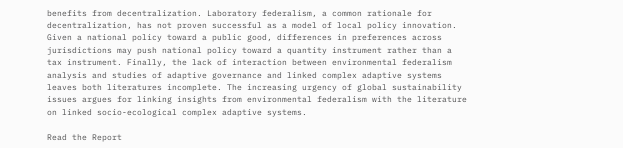benefits from decentralization. Laboratory federalism, a common rationale for decentralization, has not proven successful as a model of local policy innovation. Given a national policy toward a public good, differences in preferences across jurisdictions may push national policy toward a quantity instrument rather than a tax instrument. Finally, the lack of interaction between environmental federalism analysis and studies of adaptive governance and linked complex adaptive systems leaves both literatures incomplete. The increasing urgency of global sustainability issues argues for linking insights from environmental federalism with the literature on linked socio-ecological complex adaptive systems.

Read the Report